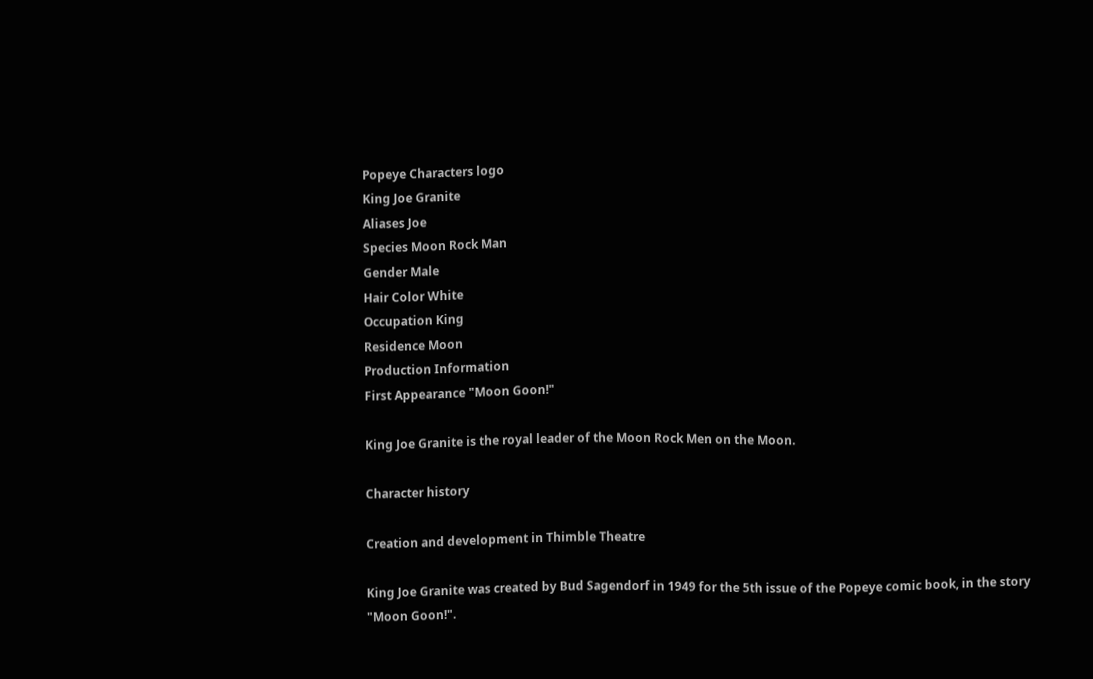Popeye Characters logo
King Joe Granite
Aliases Joe
Species Moon Rock Man
Gender Male
Hair Color White
Occupation King
Residence Moon
Production Information
First Appearance "Moon Goon!"

King Joe Granite is the royal leader of the Moon Rock Men on the Moon.

Character history

Creation and development in Thimble Theatre

King Joe Granite was created by Bud Sagendorf in 1949 for the 5th issue of the Popeye comic book, in the story "Moon Goon!".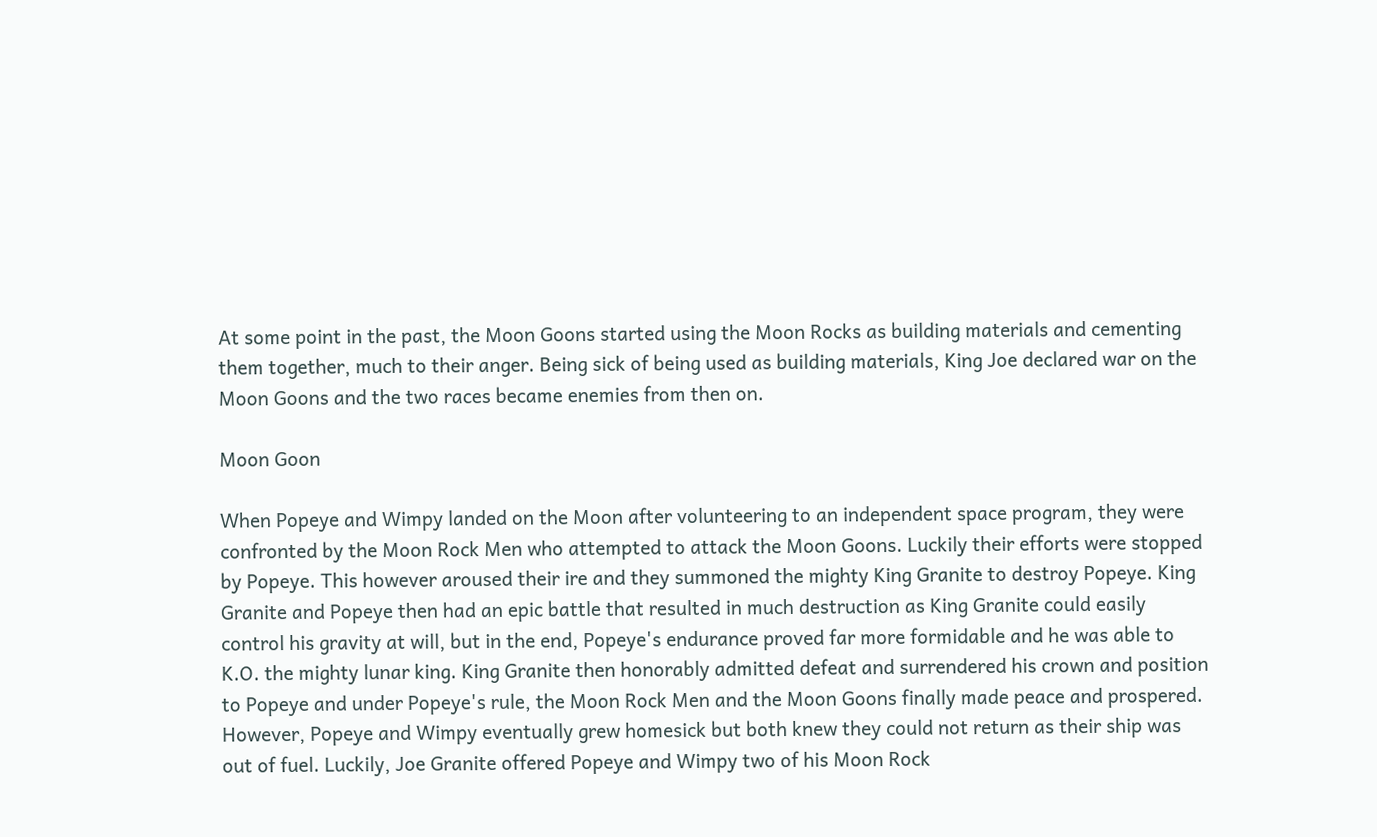At some point in the past, the Moon Goons started using the Moon Rocks as building materials and cementing them together, much to their anger. Being sick of being used as building materials, King Joe declared war on the Moon Goons and the two races became enemies from then on.

Moon Goon

When Popeye and Wimpy landed on the Moon after volunteering to an independent space program, they were confronted by the Moon Rock Men who attempted to attack the Moon Goons. Luckily their efforts were stopped by Popeye. This however aroused their ire and they summoned the mighty King Granite to destroy Popeye. King Granite and Popeye then had an epic battle that resulted in much destruction as King Granite could easily control his gravity at will, but in the end, Popeye's endurance proved far more formidable and he was able to K.O. the mighty lunar king. King Granite then honorably admitted defeat and surrendered his crown and position to Popeye and under Popeye's rule, the Moon Rock Men and the Moon Goons finally made peace and prospered. However, Popeye and Wimpy eventually grew homesick but both knew they could not return as their ship was out of fuel. Luckily, Joe Granite offered Popeye and Wimpy two of his Moon Rock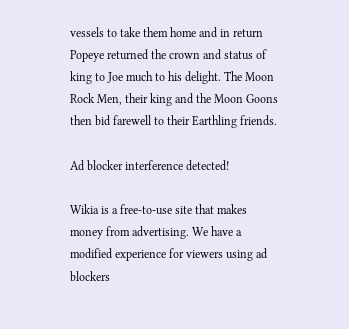vessels to take them home and in return Popeye returned the crown and status of king to Joe much to his delight. The Moon Rock Men, their king and the Moon Goons then bid farewell to their Earthling friends.

Ad blocker interference detected!

Wikia is a free-to-use site that makes money from advertising. We have a modified experience for viewers using ad blockers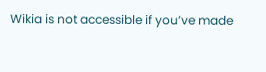Wikia is not accessible if you’ve made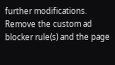further modifications. Remove the custom ad blocker rule(s) and the page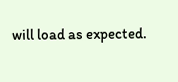will load as expected.